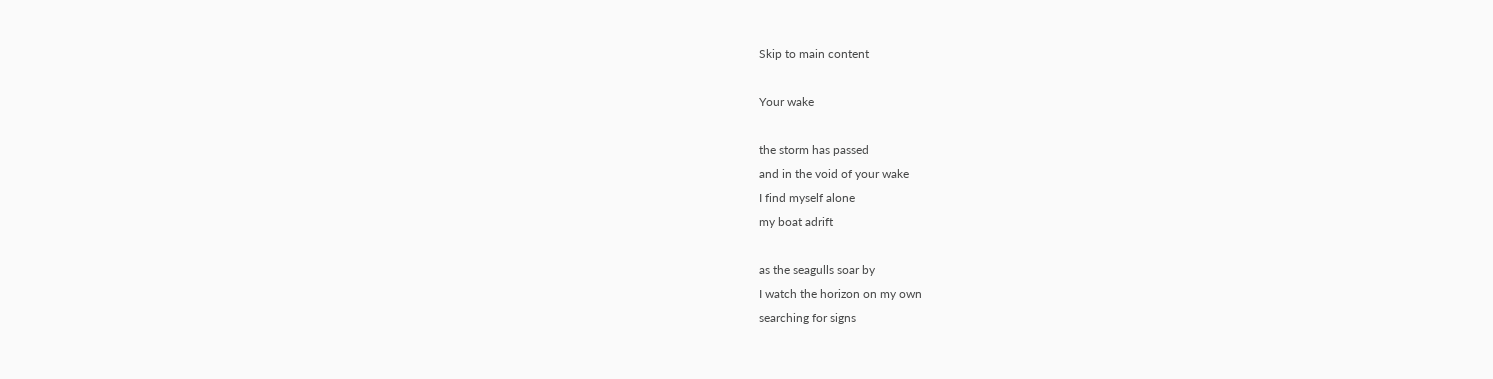Skip to main content

Your wake

the storm has passed
and in the void of your wake
I find myself alone
my boat adrift

as the seagulls soar by
I watch the horizon on my own
searching for signs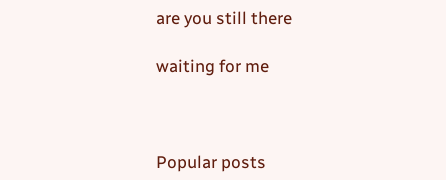are you still there

waiting for me



Popular posts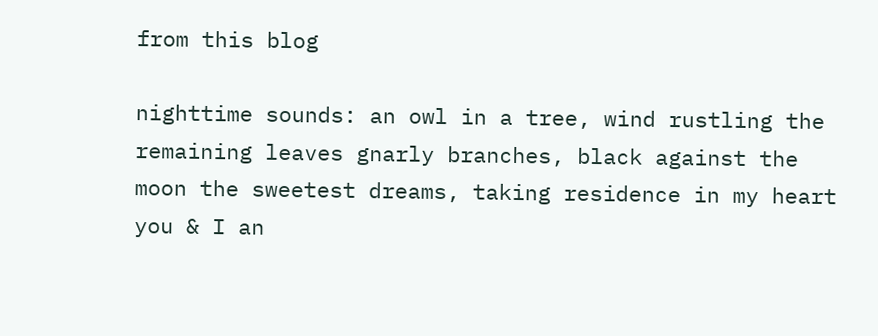from this blog

nighttime sounds: an owl in a tree, wind rustling the remaining leaves gnarly branches, black against the moon the sweetest dreams, taking residence in my heart you & I an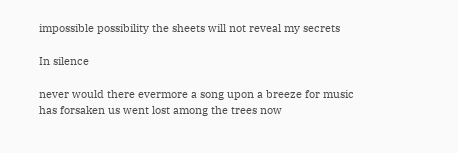impossible possibility the sheets will not reveal my secrets

In silence

never would there evermore a song upon a breeze for music has forsaken us went lost among the trees now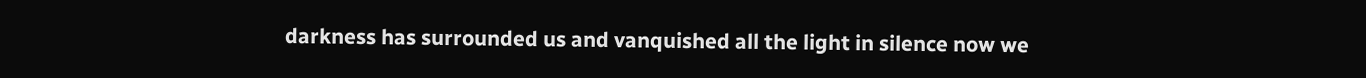darkness has surrounded us and vanquished all the light in silence now we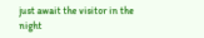just await the visitor in the night